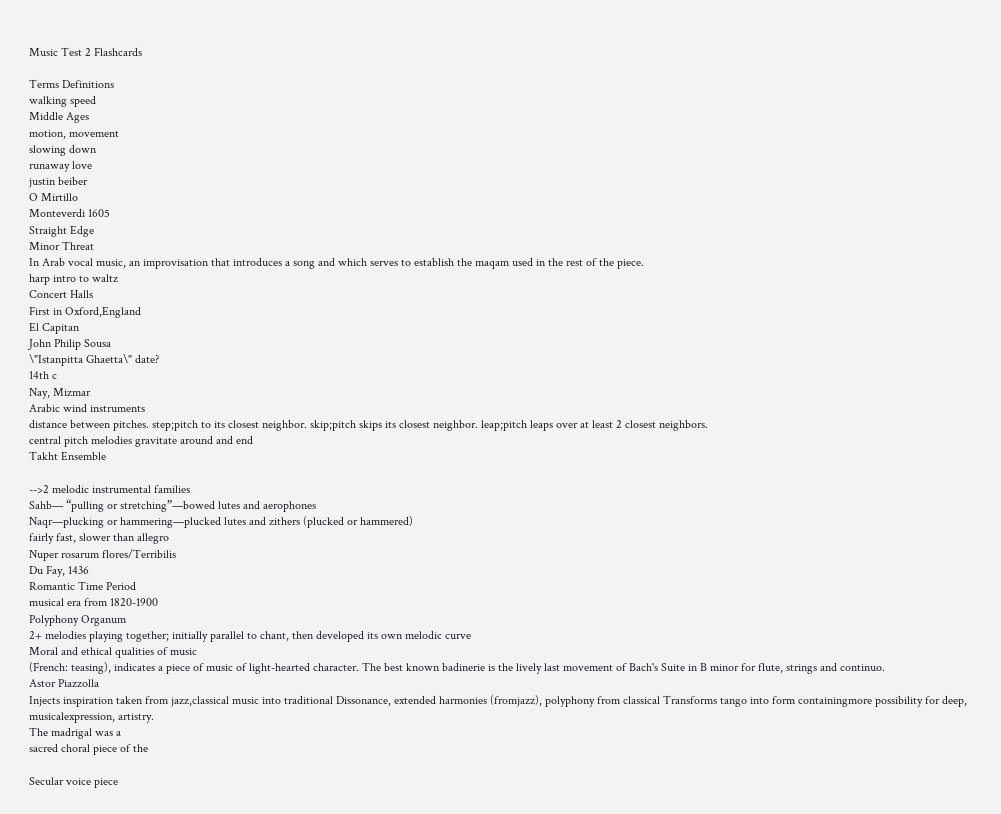Music Test 2 Flashcards

Terms Definitions
walking speed
Middle Ages
motion, movement
slowing down
runaway love
justin beiber
O Mirtillo
Monteverdi 1605
Straight Edge
Minor Threat
In Arab vocal music, an improvisation that introduces a song and which serves to establish the maqam used in the rest of the piece.
harp intro to waltz
Concert Halls
First in Oxford,England
El Capitan
John Philip Sousa
\"Istanpitta Ghaetta\" date?
14th c
Nay, Mizmar
Arabic wind instruments
distance between pitches. step;pitch to its closest neighbor. skip;pitch skips its closest neighbor. leap;pitch leaps over at least 2 closest neighbors.
central pitch melodies gravitate around and end
Takht Ensemble

-->2 melodic instrumental families
Sahb— “pulling or stretching”—bowed lutes and aerophones
Naqr—plucking or hammering—plucked lutes and zithers (plucked or hammered)
fairly fast, slower than allegro
Nuper rosarum flores/Terribilis
Du Fay, 1436
Romantic Time Period
musical era from 1820-1900
Polyphony Organum
2+ melodies playing together; initially parallel to chant, then developed its own melodic curve
Moral and ethical qualities of music
(French: teasing), indicates a piece of music of light-hearted character. The best known badinerie is the lively last movement of Bach's Suite in B minor for flute, strings and continuo.
Astor Piazzolla
Injects inspiration taken from jazz,classical music into traditional Dissonance, extended harmonies (fromjazz), polyphony from classical Transforms tango into form containingmore possibility for deep, musicalexpression, artistry.
The madrigal was a
sacred choral piece of the

Secular voice piece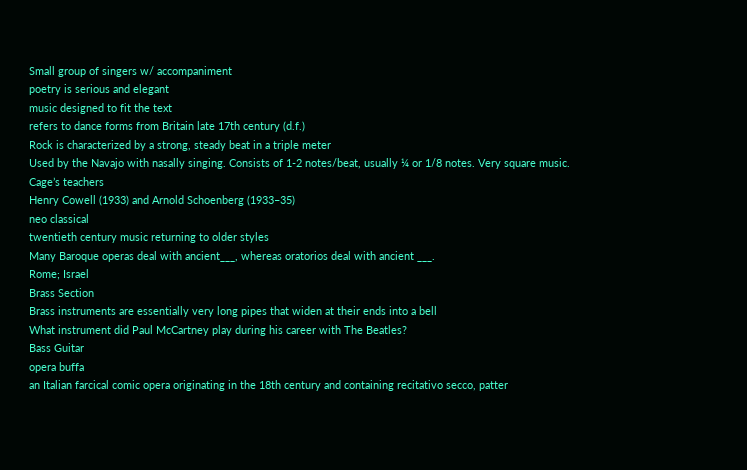Small group of singers w/ accompaniment
poetry is serious and elegant
music designed to fit the text
refers to dance forms from Britain late 17th century (d.f.)
Rock is characterized by a strong, steady beat in a triple meter
Used by the Navajo with nasally singing. Consists of 1-2 notes/beat, usually ¼ or 1/8 notes. Very square music.
Cage’s teachers
Henry Cowell (1933) and Arnold Schoenberg (1933–35)
neo classical
twentieth century music returning to older styles
Many Baroque operas deal with ancient___, whereas oratorios deal with ancient ___.
Rome; Israel
Brass Section
Brass instruments are essentially very long pipes that widen at their ends into a bell
What instrument did Paul McCartney play during his career with The Beatles?
Bass Guitar
opera buffa
an Italian farcical comic opera originating in the 18th century and containing recitativo secco, patter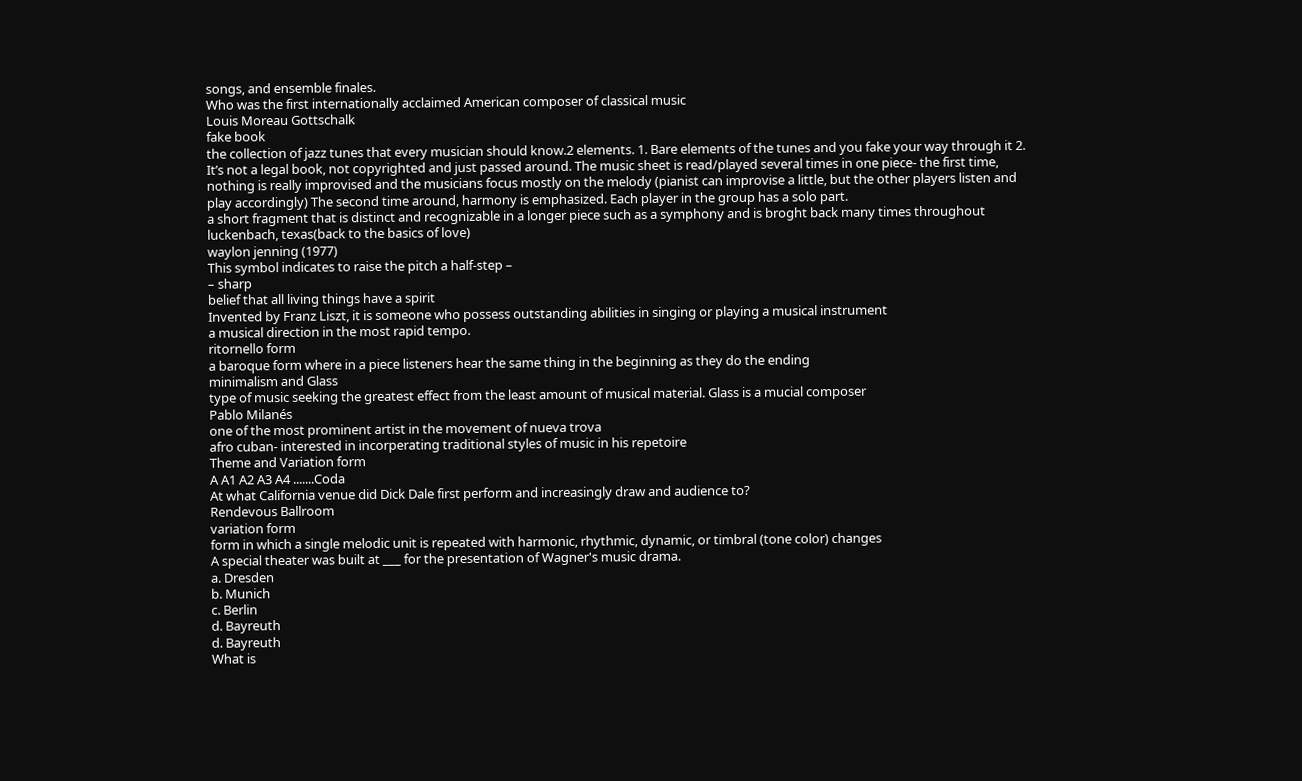songs, and ensemble finales.
Who was the first internationally acclaimed American composer of classical music
Louis Moreau Gottschalk
fake book
the collection of jazz tunes that every musician should know.2 elements. 1. Bare elements of the tunes and you fake your way through it 2. It’s not a legal book, not copyrighted and just passed around. The music sheet is read/played several times in one piece- the first time, nothing is really improvised and the musicians focus mostly on the melody (pianist can improvise a little, but the other players listen and play accordingly) The second time around, harmony is emphasized. Each player in the group has a solo part.
a short fragment that is distinct and recognizable in a longer piece such as a symphony and is broght back many times throughout
luckenbach, texas(back to the basics of love)
waylon jenning (1977)
This symbol indicates to raise the pitch a half-step –
– sharp
belief that all living things have a spirit
Invented by Franz Liszt, it is someone who possess outstanding abilities in singing or playing a musical instrument
a musical direction in the most rapid tempo.
ritornello form
a baroque form where in a piece listeners hear the same thing in the beginning as they do the ending
minimalism and Glass
type of music seeking the greatest effect from the least amount of musical material. Glass is a mucial composer
Pablo Milanés
one of the most prominent artist in the movement of nueva trova
afro cuban- interested in incorperating traditional styles of music in his repetoire
Theme and Variation form
A A1 A2 A3 A4 .......Coda
At what California venue did Dick Dale first perform and increasingly draw and audience to?
Rendevous Ballroom
variation form
form in which a single melodic unit is repeated with harmonic, rhythmic, dynamic, or timbral (tone color) changes
A special theater was built at ___ for the presentation of Wagner's music drama.
a. Dresden
b. Munich
c. Berlin
d. Bayreuth
d. Bayreuth
What is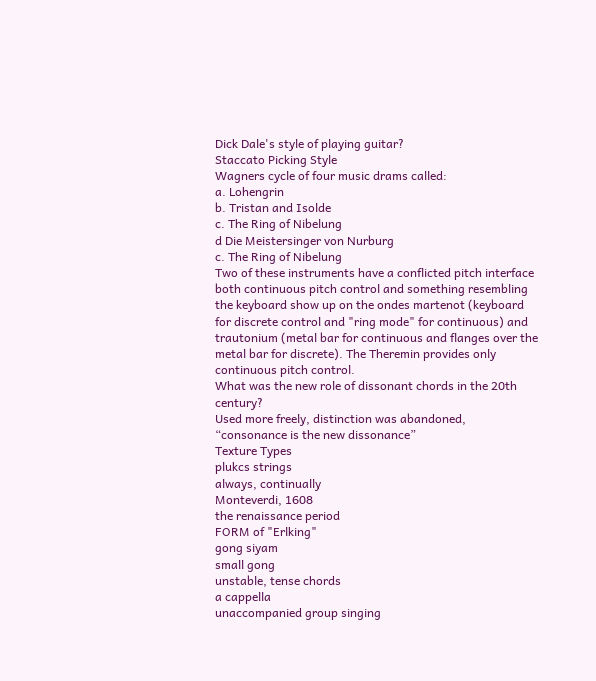Dick Dale's style of playing guitar?
Staccato Picking Style
Wagners cycle of four music drams called:
a. Lohengrin
b. Tristan and Isolde
c. The Ring of Nibelung
d Die Meistersinger von Nurburg
c. The Ring of Nibelung
Two of these instruments have a conflicted pitch interface
both continuous pitch control and something resembling the keyboard show up on the ondes martenot (keyboard for discrete control and "ring mode" for continuous) and trautonium (metal bar for continuous and flanges over the metal bar for discrete). The Theremin provides only continuous pitch control.
What was the new role of dissonant chords in the 20th century?
Used more freely, distinction was abandoned, “consonance is the new dissonance”
Texture Types
plukcs strings
always, continually
Monteverdi, 1608
the renaissance period
FORM of "Erlking"
gong siyam
small gong
unstable, tense chords
a cappella
unaccompanied group singing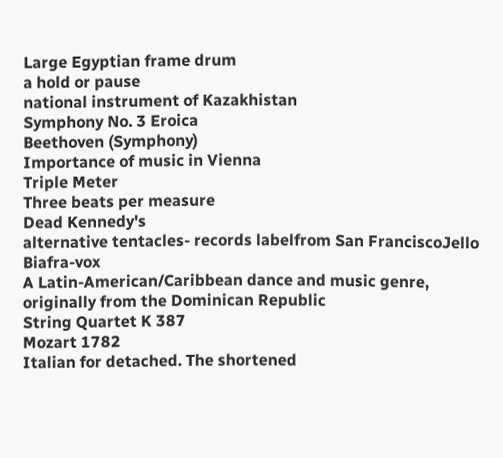Large Egyptian frame drum
a hold or pause
national instrument of Kazakhistan
Symphony No. 3 Eroica
Beethoven (Symphony)
Importance of music in Vienna
Triple Meter
Three beats per measure
Dead Kennedy's
alternative tentacles- records labelfrom San FranciscoJello Biafra-vox
A Latin-American/Caribbean dance and music genre, originally from the Dominican Republic
String Quartet K 387
Mozart 1782
Italian for detached. The shortened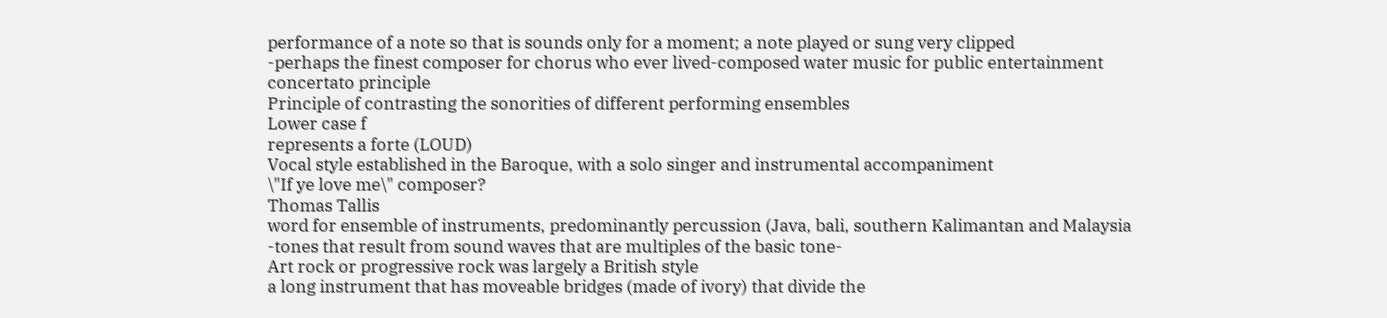performance of a note so that is sounds only for a moment; a note played or sung very clipped
-perhaps the finest composer for chorus who ever lived-composed water music for public entertainment
concertato principle
Principle of contrasting the sonorities of different performing ensembles
Lower case f
represents a forte (LOUD)
Vocal style established in the Baroque, with a solo singer and instrumental accompaniment
\"If ye love me\" composer?
Thomas Tallis
word for ensemble of instruments, predominantly percussion (Java, bali, southern Kalimantan and Malaysia
-tones that result from sound waves that are multiples of the basic tone-
Art rock or progressive rock was largely a British style
a long instrument that has moveable bridges (made of ivory) that divide the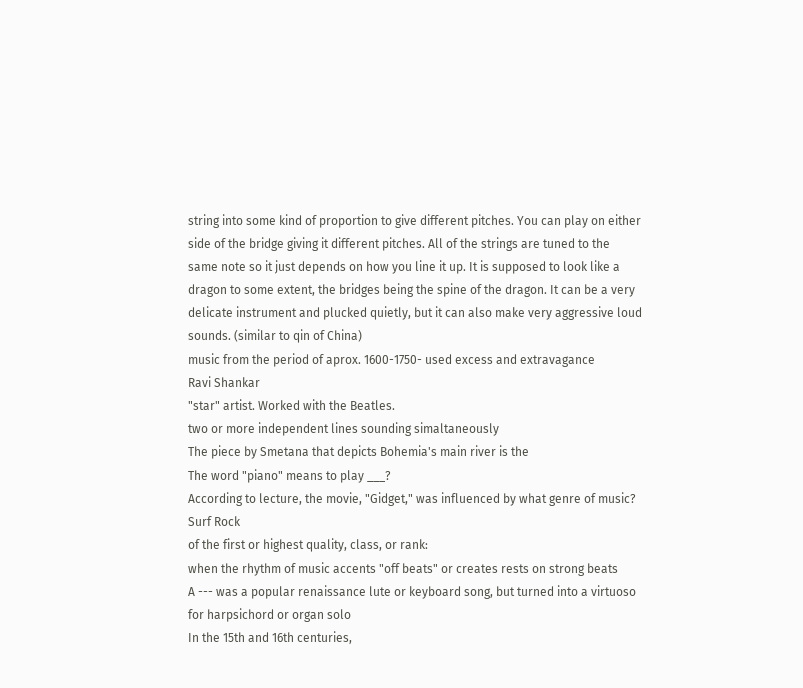string into some kind of proportion to give different pitches. You can play on either side of the bridge giving it different pitches. All of the strings are tuned to the same note so it just depends on how you line it up. It is supposed to look like a dragon to some extent, the bridges being the spine of the dragon. It can be a very delicate instrument and plucked quietly, but it can also make very aggressive loud sounds. (similar to qin of China)
music from the period of aprox. 1600-1750- used excess and extravagance
Ravi Shankar
"star" artist. Worked with the Beatles.
two or more independent lines sounding simaltaneously
The piece by Smetana that depicts Bohemia's main river is the
The word "piano" means to play ___?
According to lecture, the movie, "Gidget," was influenced by what genre of music?
Surf Rock
of the first or highest quality, class, or rank:
when the rhythm of music accents "off beats" or creates rests on strong beats
A --- was a popular renaissance lute or keyboard song, but turned into a virtuoso for harpsichord or organ solo
In the 15th and 16th centuries,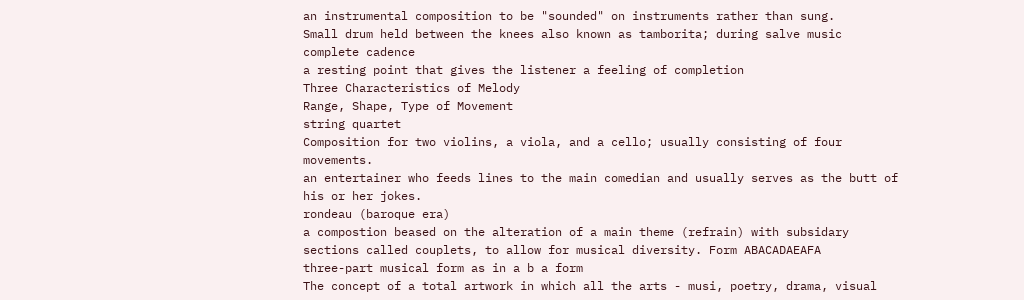an instrumental composition to be "sounded" on instruments rather than sung.
Small drum held between the knees also known as tamborita; during salve music
complete cadence
a resting point that gives the listener a feeling of completion
Three Characteristics of Melody
Range, Shape, Type of Movement
string quartet
Composition for two violins, a viola, and a cello; usually consisting of four movements.
an entertainer who feeds lines to the main comedian and usually serves as the butt of his or her jokes.
rondeau (baroque era)
a compostion beased on the alteration of a main theme (refrain) with subsidary sections called couplets, to allow for musical diversity. Form ABACADAEAFA
three-part musical form as in a b a form
The concept of a total artwork in which all the arts - musi, poetry, drama, visual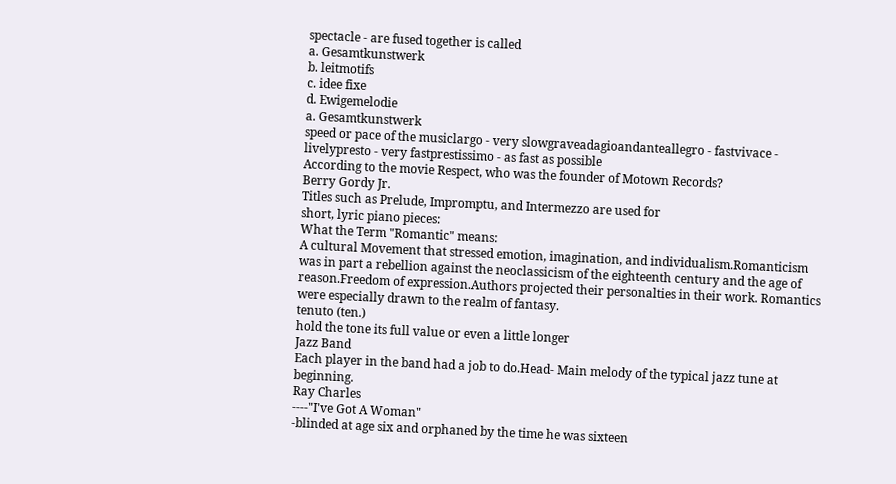spectacle - are fused together is called
a. Gesamtkunstwerk
b. leitmotifs
c. idee fixe
d. Ewigemelodie
a. Gesamtkunstwerk
speed or pace of the musiclargo - very slowgraveadagioandanteallegro - fastvivace - livelypresto - very fastprestissimo - as fast as possible
According to the movie Respect, who was the founder of Motown Records?
Berry Gordy Jr.
Titles such as Prelude, Impromptu, and Intermezzo are used for
short, lyric piano pieces:
What the Term "Romantic" means:
A cultural Movement that stressed emotion, imagination, and individualism.Romanticism was in part a rebellion against the neoclassicism of the eighteenth century and the age of reason.Freedom of expression.Authors projected their personalties in their work. Romantics were especially drawn to the realm of fantasy.
tenuto (ten.)
hold the tone its full value or even a little longer
Jazz Band
Each player in the band had a job to do.Head- Main melody of the typical jazz tune at beginning.
Ray Charles
----"I've Got A Woman"
-blinded at age six and orphaned by the time he was sixteen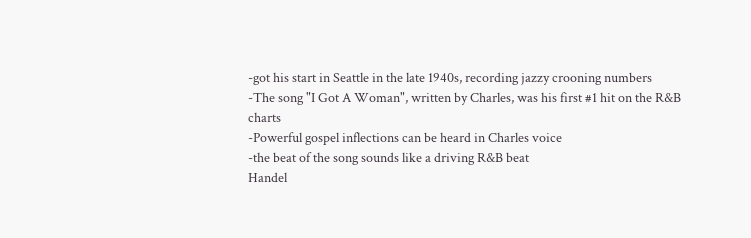-got his start in Seattle in the late 1940s, recording jazzy crooning numbers
-The song "I Got A Woman", written by Charles, was his first #1 hit on the R&B charts
-Powerful gospel inflections can be heard in Charles voice
-the beat of the song sounds like a driving R&B beat
Handel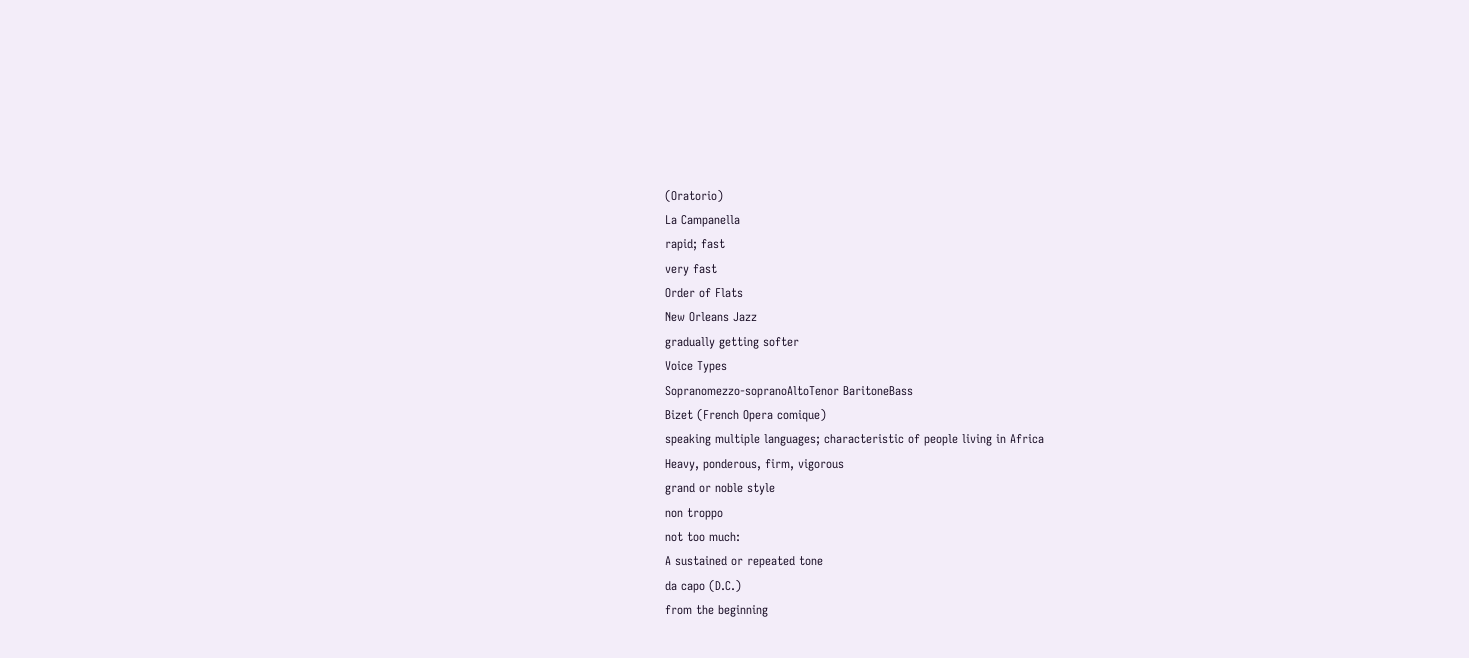(Oratorio)
La Campanella
rapid; fast
very fast
Order of Flats
New Orleans Jazz
gradually getting softer
Voice Types
Sopranomezzo-sopranoAltoTenor BaritoneBass
Bizet (French Opera comique)
speaking multiple languages; characteristic of people living in Africa
Heavy, ponderous, firm, vigorous
grand or noble style
non troppo
not too much:
A sustained or repeated tone
da capo (D.C.)
from the beginning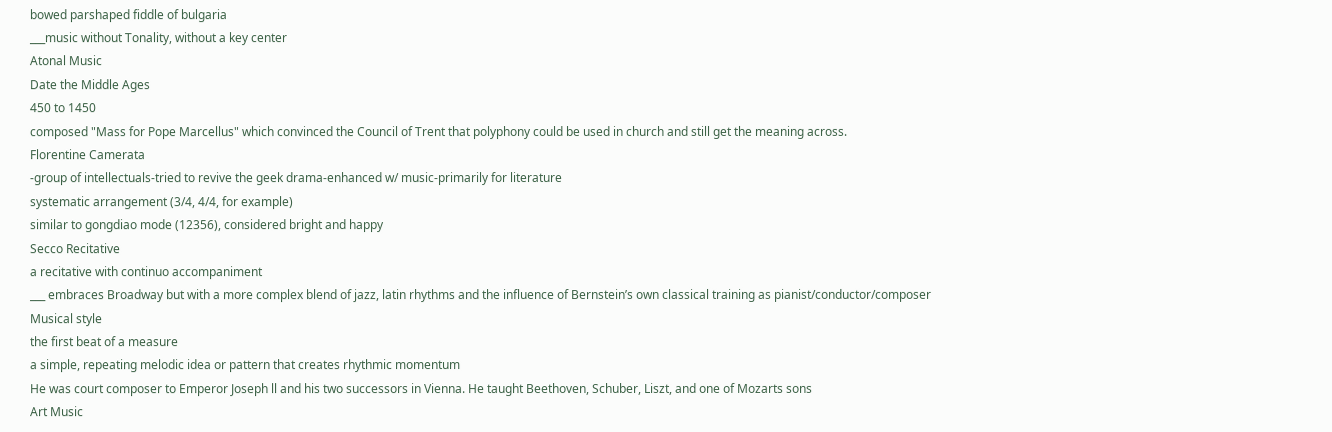bowed parshaped fiddle of bulgaria
___music without Tonality, without a key center
Atonal Music
Date the Middle Ages
450 to 1450
composed "Mass for Pope Marcellus" which convinced the Council of Trent that polyphony could be used in church and still get the meaning across.
Florentine Camerata
-group of intellectuals-tried to revive the geek drama-enhanced w/ music-primarily for literature
systematic arrangement (3/4, 4/4, for example)
similar to gongdiao mode (12356), considered bright and happy
Secco Recitative
a recitative with continuo accompaniment
___ embraces Broadway but with a more complex blend of jazz, latin rhythms and the influence of Bernstein’s own classical training as pianist/conductor/composer
Musical style
the first beat of a measure
a simple, repeating melodic idea or pattern that creates rhythmic momentum
He was court composer to Emperor Joseph ll and his two successors in Vienna. He taught Beethoven, Schuber, Liszt, and one of Mozarts sons
Art Music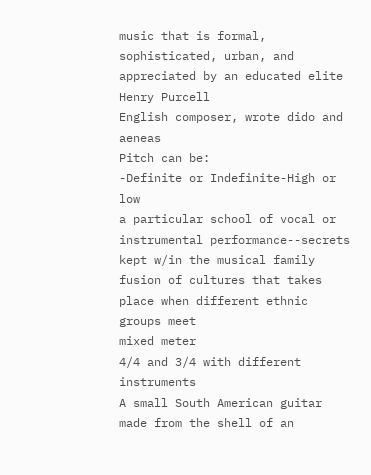music that is formal, sophisticated, urban, and appreciated by an educated elite
Henry Purcell
English composer, wrote dido and aeneas
Pitch can be:
-Definite or Indefinite-High or low
a particular school of vocal or instrumental performance--secrets kept w/in the musical family
fusion of cultures that takes place when different ethnic groups meet
mixed meter
4/4 and 3/4 with different instruments
A small South American guitar made from the shell of an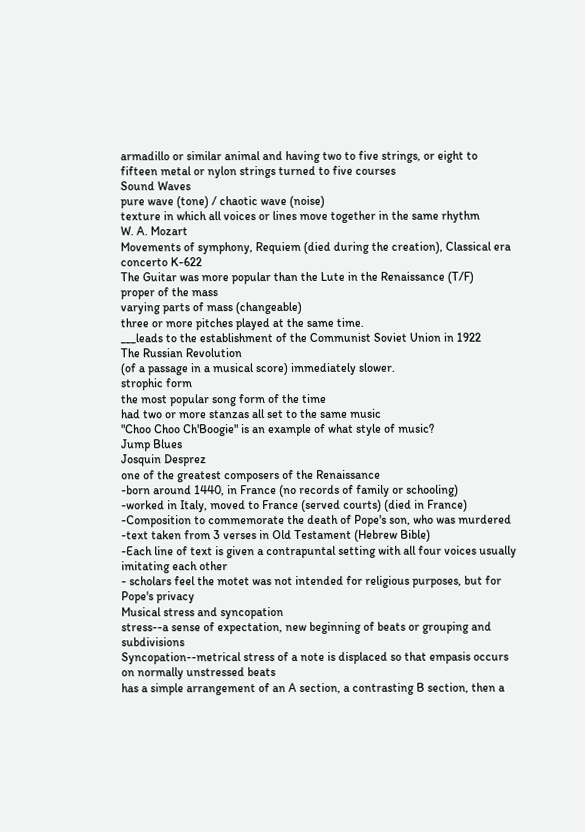armadillo or similar animal and having two to five strings, or eight to fifteen metal or nylon strings turned to five courses
Sound Waves
pure wave (tone) / chaotic wave (noise)
texture in which all voices or lines move together in the same rhythm
W. A. Mozart
Movements of symphony, Requiem (died during the creation), Classical era concerto K-622
The Guitar was more popular than the Lute in the Renaissance (T/F)
proper of the mass
varying parts of mass (changeable)
three or more pitches played at the same time.
___leads to the establishment of the Communist Soviet Union in 1922
The Russian Revolution
(of a passage in a musical score) immediately slower.
strophic form
the most popular song form of the time
had two or more stanzas all set to the same music
"Choo Choo Ch'Boogie" is an example of what style of music?
Jump Blues
Josquin Desprez
one of the greatest composers of the Renaissance
-born around 1440, in France (no records of family or schooling)
-worked in Italy, moved to France (served courts) (died in France)
-Composition to commemorate the death of Pope's son, who was murdered
-text taken from 3 verses in Old Testament (Hebrew Bible)
-Each line of text is given a contrapuntal setting with all four voices usually imitating each other
- scholars feel the motet was not intended for religious purposes, but for Pope's privacy
Musical stress and syncopation
stress--a sense of expectation, new beginning of beats or grouping and subdivisions
Syncopation--metrical stress of a note is displaced so that empasis occurs on normally unstressed beats
has a simple arrangement of an A section, a contrasting B section, then a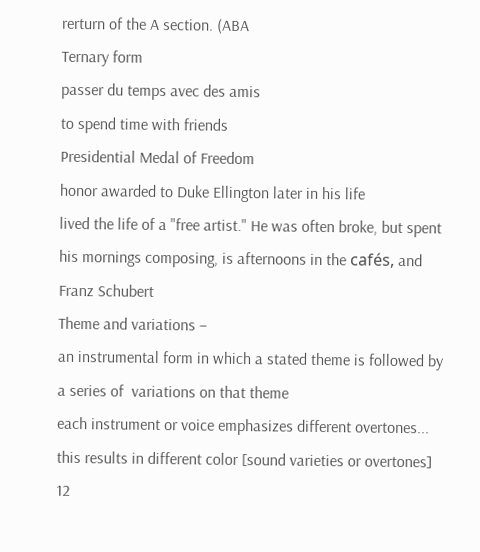rerturn of the A section. (ABA
Ternary form
passer du temps avec des amis
to spend time with friends
Presidential Medal of Freedom
honor awarded to Duke Ellington later in his life
lived the life of a "free artist." He was often broke, but spent his mornings composing, is afternoons in the cafés, and
Franz Schubert
Theme and variations –
an instrumental form in which a stated theme is followed by a series of  variations on that theme
each instrument or voice emphasizes different overtones...
this results in different color [sound varieties or overtones]
12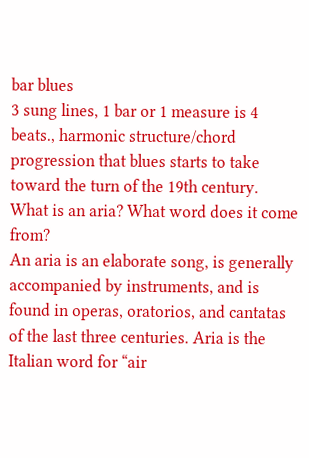bar blues
3 sung lines, 1 bar or 1 measure is 4 beats., harmonic structure/chord progression that blues starts to take toward the turn of the 19th century.
What is an aria? What word does it come from?
An aria is an elaborate song, is generally accompanied by instruments, and is found in operas, oratorios, and cantatas of the last three centuries. Aria is the Italian word for “air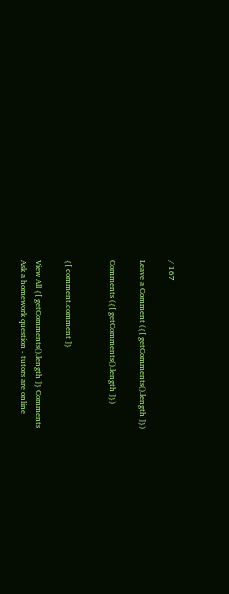/ 167

Leave a Comment ({[ getComments().length ]})

Comments ({[ getComments().length ]})


{[ comment.comment ]}

View All {[ getComments().length ]} Comments
Ask a homework question - tutors are online